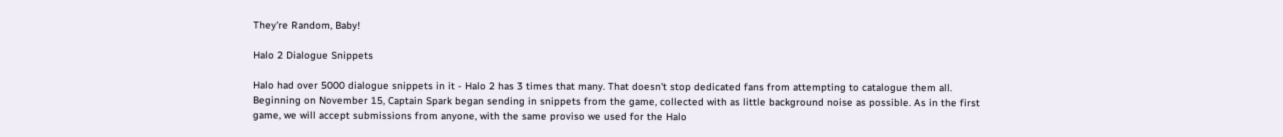They're Random, Baby!

Halo 2 Dialogue Snippets

Halo had over 5000 dialogue snippets in it - Halo 2 has 3 times that many. That doesn't stop dedicated fans from attempting to catalogue them all. Beginning on November 15, Captain Spark began sending in snippets from the game, collected with as little background noise as possible. As in the first game, we will accept submissions from anyone, with the same proviso we used for the Halo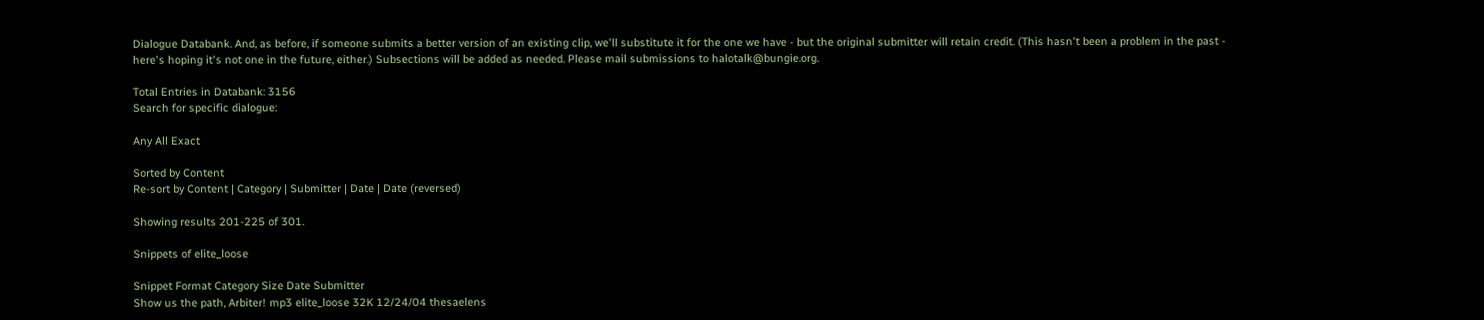Dialogue Databank. And, as before, if someone submits a better version of an existing clip, we'll substitute it for the one we have - but the original submitter will retain credit. (This hasn't been a problem in the past - here's hoping it's not one in the future, either.) Subsections will be added as needed. Please mail submissions to halotalk@bungie.org.

Total Entries in Databank: 3156
Search for specific dialogue:

Any All Exact

Sorted by Content
Re-sort by Content | Category | Submitter | Date | Date (reversed)

Showing results 201-225 of 301.

Snippets of elite_loose

Snippet Format Category Size Date Submitter
Show us the path, Arbiter! mp3 elite_loose 32K 12/24/04 thesaelens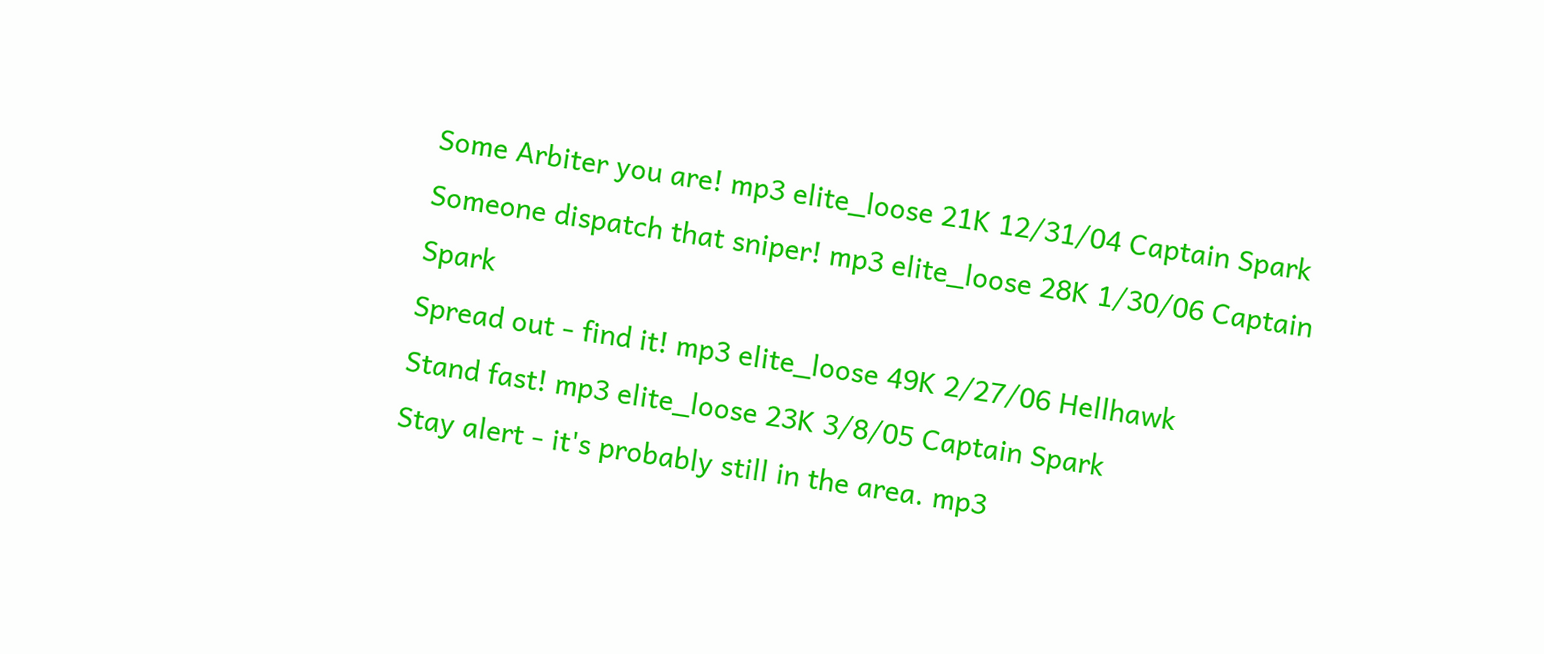Some Arbiter you are! mp3 elite_loose 21K 12/31/04 Captain Spark
Someone dispatch that sniper! mp3 elite_loose 28K 1/30/06 Captain Spark
Spread out - find it! mp3 elite_loose 49K 2/27/06 Hellhawk
Stand fast! mp3 elite_loose 23K 3/8/05 Captain Spark
Stay alert - it's probably still in the area. mp3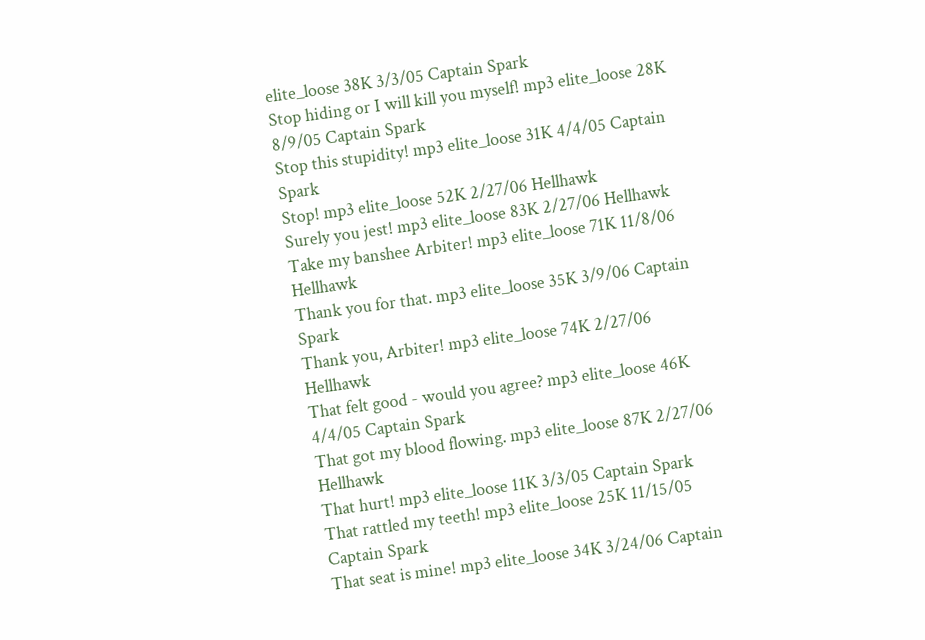elite_loose 38K 3/3/05 Captain Spark
Stop hiding or I will kill you myself! mp3 elite_loose 28K 8/9/05 Captain Spark
Stop this stupidity! mp3 elite_loose 31K 4/4/05 Captain Spark
Stop! mp3 elite_loose 52K 2/27/06 Hellhawk
Surely you jest! mp3 elite_loose 83K 2/27/06 Hellhawk
Take my banshee Arbiter! mp3 elite_loose 71K 11/8/06 Hellhawk
Thank you for that. mp3 elite_loose 35K 3/9/06 Captain Spark
Thank you, Arbiter! mp3 elite_loose 74K 2/27/06 Hellhawk
That felt good - would you agree? mp3 elite_loose 46K 4/4/05 Captain Spark
That got my blood flowing. mp3 elite_loose 87K 2/27/06 Hellhawk
That hurt! mp3 elite_loose 11K 3/3/05 Captain Spark
That rattled my teeth! mp3 elite_loose 25K 11/15/05 Captain Spark
That seat is mine! mp3 elite_loose 34K 3/24/06 Captain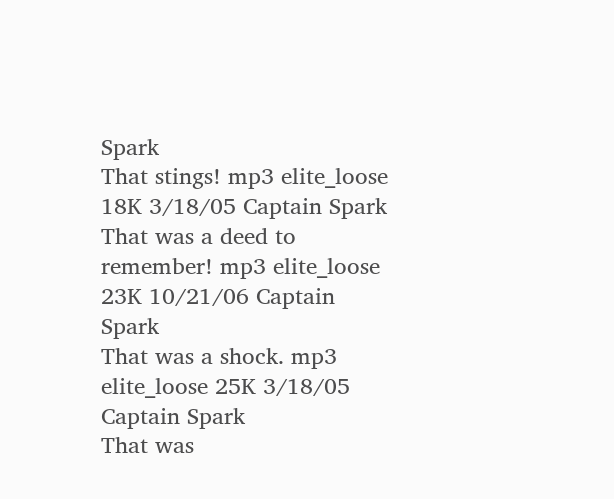Spark
That stings! mp3 elite_loose 18K 3/18/05 Captain Spark
That was a deed to remember! mp3 elite_loose 23K 10/21/06 Captain Spark
That was a shock. mp3 elite_loose 25K 3/18/05 Captain Spark
That was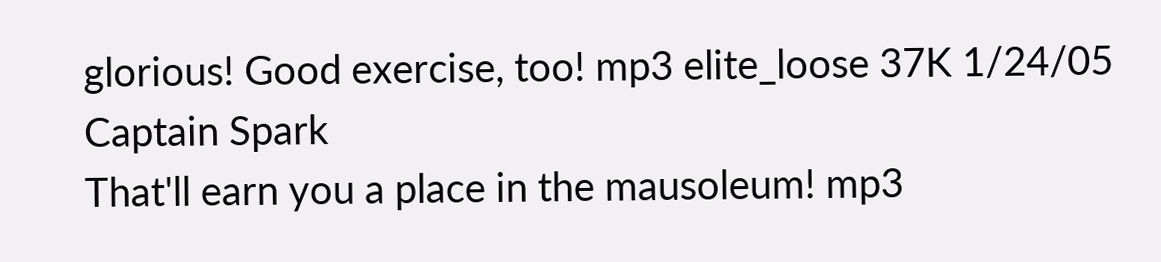glorious! Good exercise, too! mp3 elite_loose 37K 1/24/05 Captain Spark
That'll earn you a place in the mausoleum! mp3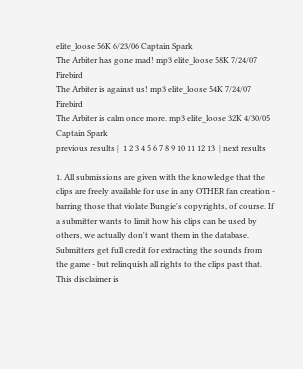elite_loose 56K 6/23/06 Captain Spark
The Arbiter has gone mad! mp3 elite_loose 58K 7/24/07 Firebird
The Arbiter is against us! mp3 elite_loose 54K 7/24/07 Firebird
The Arbiter is calm once more. mp3 elite_loose 32K 4/30/05 Captain Spark
previous results |  1 2 3 4 5 6 7 8 9 10 11 12 13  | next results

1. All submissions are given with the knowledge that the clips are freely available for use in any OTHER fan creation - barring those that violate Bungie's copyrights, of course. If a submitter wants to limit how his clips can be used by others, we actually don't want them in the database. Submitters get full credit for extracting the sounds from the game - but relinquish all rights to the clips past that. This disclaimer is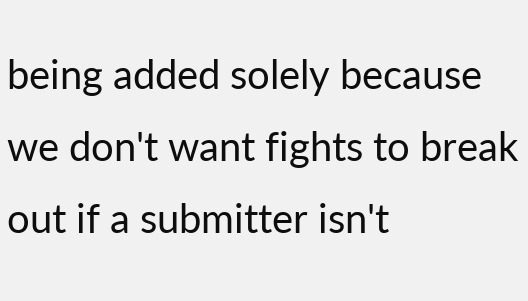being added solely because we don't want fights to break out if a submitter isn't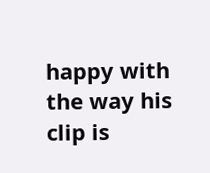happy with the way his clip is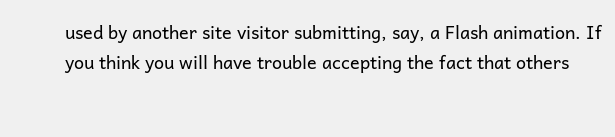used by another site visitor submitting, say, a Flash animation. If you think you will have trouble accepting the fact that others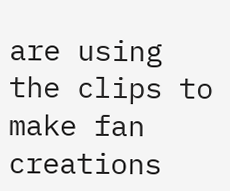are using the clips to make fan creations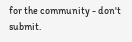for the community - don't submit.